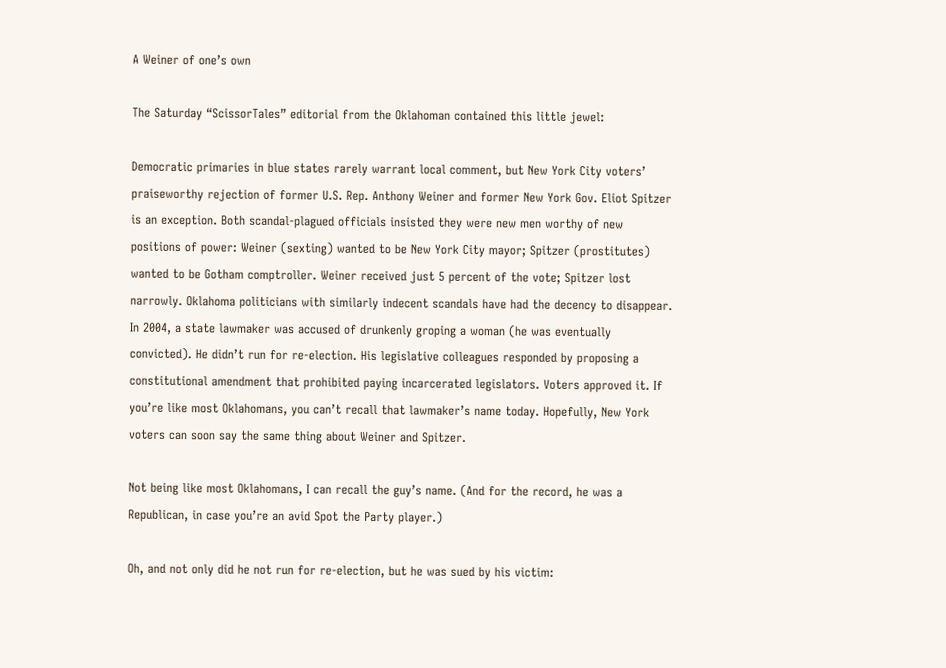A Weiner of one’s own

The Saturday “ScissorTales” editorial from the Oklahoman contained this little jewel:

Democratic primaries in blue states rarely warrant local comment, but New York City voters’ praiseworthy rejection of former U.S. Rep. Anthony Weiner and former New York Gov. Eliot Spitzer is an exception. Both scandal-plagued officials insisted they were new men worthy of new positions of power: Weiner (sexting) wanted to be New York City mayor; Spitzer (prostitutes) wanted to be Gotham comptroller. Weiner received just 5 percent of the vote; Spitzer lost narrowly. Oklahoma politicians with similarly indecent scandals have had the decency to disappear. In 2004, a state lawmaker was accused of drunkenly groping a woman (he was eventually convicted). He didn’t run for re-election. His legislative colleagues responded by proposing a constitutional amendment that prohibited paying incarcerated legislators. Voters approved it. If you’re like most Oklahomans, you can’t recall that lawmaker’s name today. Hopefully, New York voters can soon say the same thing about Weiner and Spitzer.

Not being like most Oklahomans, I can recall the guy’s name. (And for the record, he was a Republican, in case you’re an avid Spot the Party player.)

Oh, and not only did he not run for re-election, but he was sued by his victim: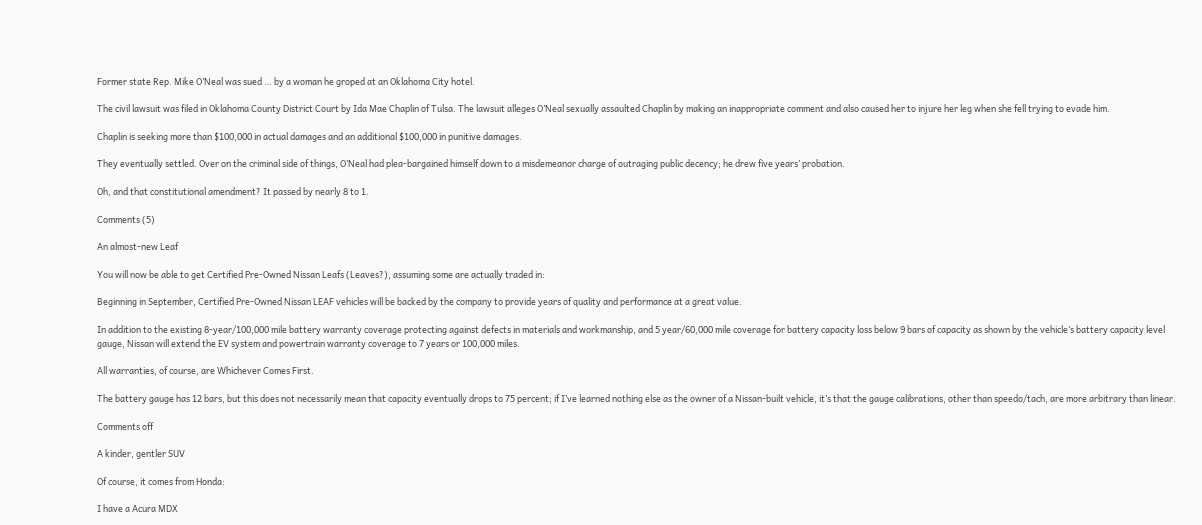Former state Rep. Mike O’Neal was sued … by a woman he groped at an Oklahoma City hotel.

The civil lawsuit was filed in Oklahoma County District Court by Ida Mae Chaplin of Tulsa. The lawsuit alleges O’Neal sexually assaulted Chaplin by making an inappropriate comment and also caused her to injure her leg when she fell trying to evade him.

Chaplin is seeking more than $100,000 in actual damages and an additional $100,000 in punitive damages.

They eventually settled. Over on the criminal side of things, O’Neal had plea-bargained himself down to a misdemeanor charge of outraging public decency; he drew five years’ probation.

Oh, and that constitutional amendment? It passed by nearly 8 to 1.

Comments (5)

An almost-new Leaf

You will now be able to get Certified Pre-Owned Nissan Leafs (Leaves?), assuming some are actually traded in:

Beginning in September, Certified Pre-Owned Nissan LEAF vehicles will be backed by the company to provide years of quality and performance at a great value.

In addition to the existing 8-year/100,000 mile battery warranty coverage protecting against defects in materials and workmanship, and 5 year/60,000 mile coverage for battery capacity loss below 9 bars of capacity as shown by the vehicle’s battery capacity level gauge, Nissan will extend the EV system and powertrain warranty coverage to 7 years or 100,000 miles.

All warranties, of course, are Whichever Comes First.

The battery gauge has 12 bars, but this does not necessarily mean that capacity eventually drops to 75 percent; if I’ve learned nothing else as the owner of a Nissan-built vehicle, it’s that the gauge calibrations, other than speedo/tach, are more arbitrary than linear.

Comments off

A kinder, gentler SUV

Of course, it comes from Honda:

I have a Acura MDX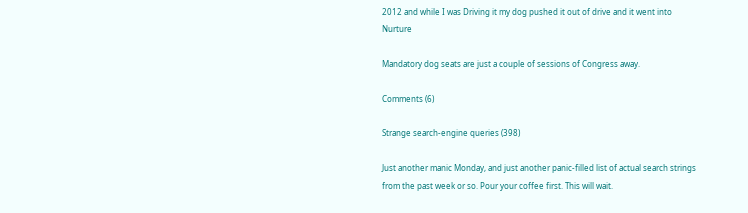2012 and while I was Driving it my dog pushed it out of drive and it went into Nurture

Mandatory dog seats are just a couple of sessions of Congress away.

Comments (6)

Strange search-engine queries (398)

Just another manic Monday, and just another panic-filled list of actual search strings from the past week or so. Pour your coffee first. This will wait.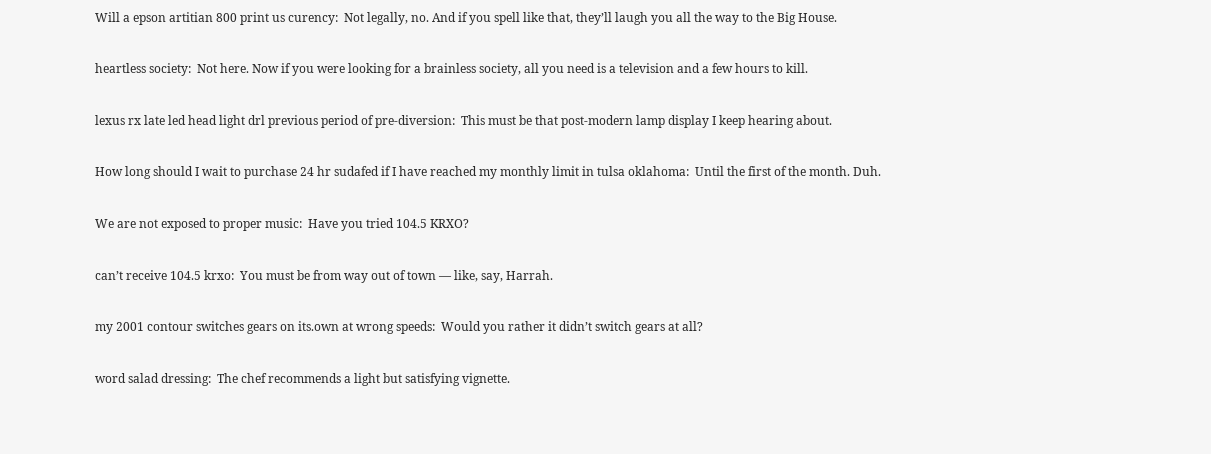Will a epson artitian 800 print us curency:  Not legally, no. And if you spell like that, they’ll laugh you all the way to the Big House.

heartless society:  Not here. Now if you were looking for a brainless society, all you need is a television and a few hours to kill.

lexus rx late led head light drl previous period of pre-diversion:  This must be that post-modern lamp display I keep hearing about.

How long should I wait to purchase 24 hr sudafed if I have reached my monthly limit in tulsa oklahoma:  Until the first of the month. Duh.

We are not exposed to proper music:  Have you tried 104.5 KRXO?

can’t receive 104.5 krxo:  You must be from way out of town — like, say, Harrah.

my 2001 contour switches gears on its.own at wrong speeds:  Would you rather it didn’t switch gears at all?

word salad dressing:  The chef recommends a light but satisfying vignette.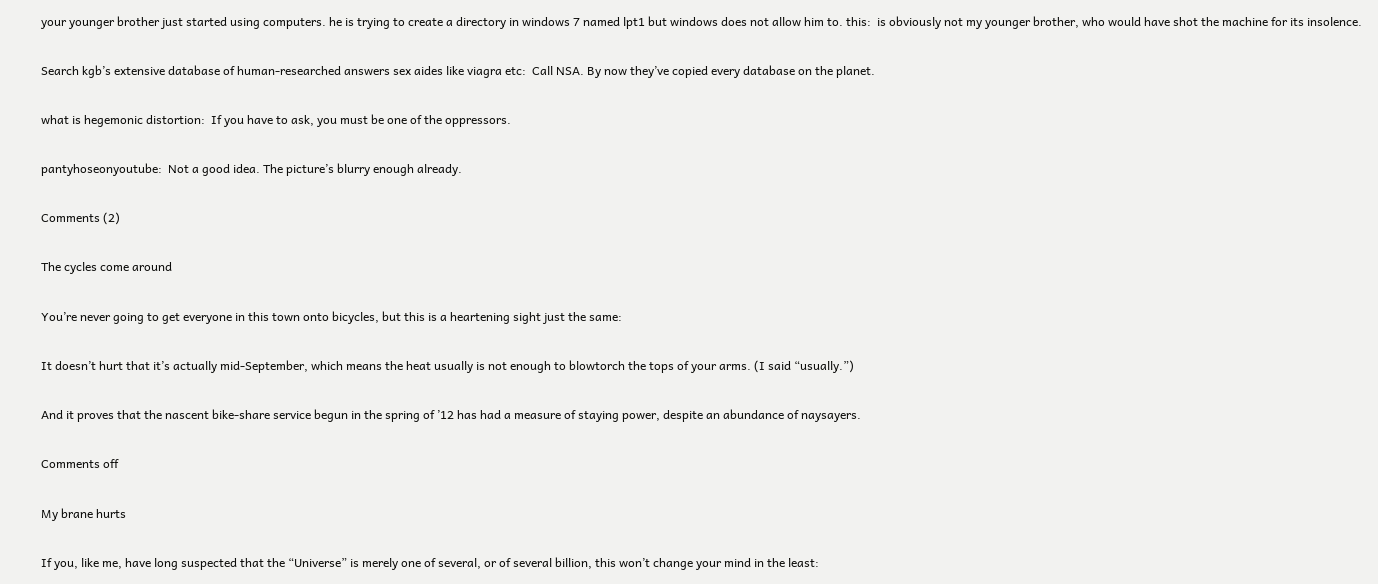your younger brother just started using computers. he is trying to create a directory in windows 7 named lpt1 but windows does not allow him to. this:  is obviously not my younger brother, who would have shot the machine for its insolence.

Search kgb’s extensive database of human-researched answers sex aides like viagra etc:  Call NSA. By now they’ve copied every database on the planet.

what is hegemonic distortion:  If you have to ask, you must be one of the oppressors.

pantyhoseonyoutube:  Not a good idea. The picture’s blurry enough already.

Comments (2)

The cycles come around

You’re never going to get everyone in this town onto bicycles, but this is a heartening sight just the same:

It doesn’t hurt that it’s actually mid-September, which means the heat usually is not enough to blowtorch the tops of your arms. (I said “usually.”)

And it proves that the nascent bike-share service begun in the spring of ’12 has had a measure of staying power, despite an abundance of naysayers.

Comments off

My brane hurts

If you, like me, have long suspected that the “Universe” is merely one of several, or of several billion, this won’t change your mind in the least: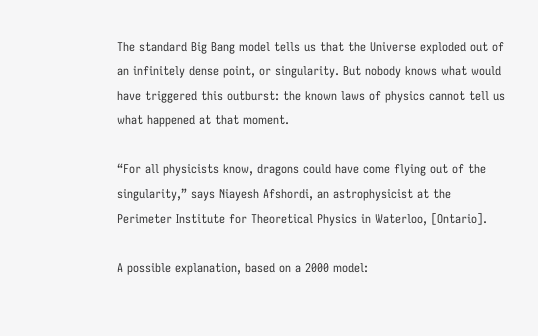The standard Big Bang model tells us that the Universe exploded out of an infinitely dense point, or singularity. But nobody knows what would have triggered this outburst: the known laws of physics cannot tell us what happened at that moment.

“For all physicists know, dragons could have come flying out of the singularity,” says Niayesh Afshordi, an astrophysicist at the Perimeter Institute for Theoretical Physics in Waterloo, [Ontario].

A possible explanation, based on a 2000 model: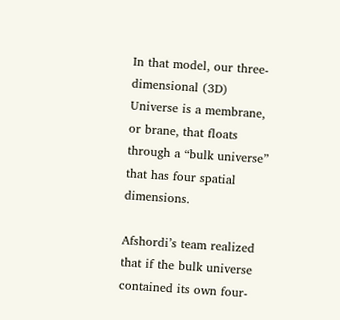In that model, our three-dimensional (3D) Universe is a membrane, or brane, that floats through a “bulk universe” that has four spatial dimensions.

Afshordi’s team realized that if the bulk universe contained its own four-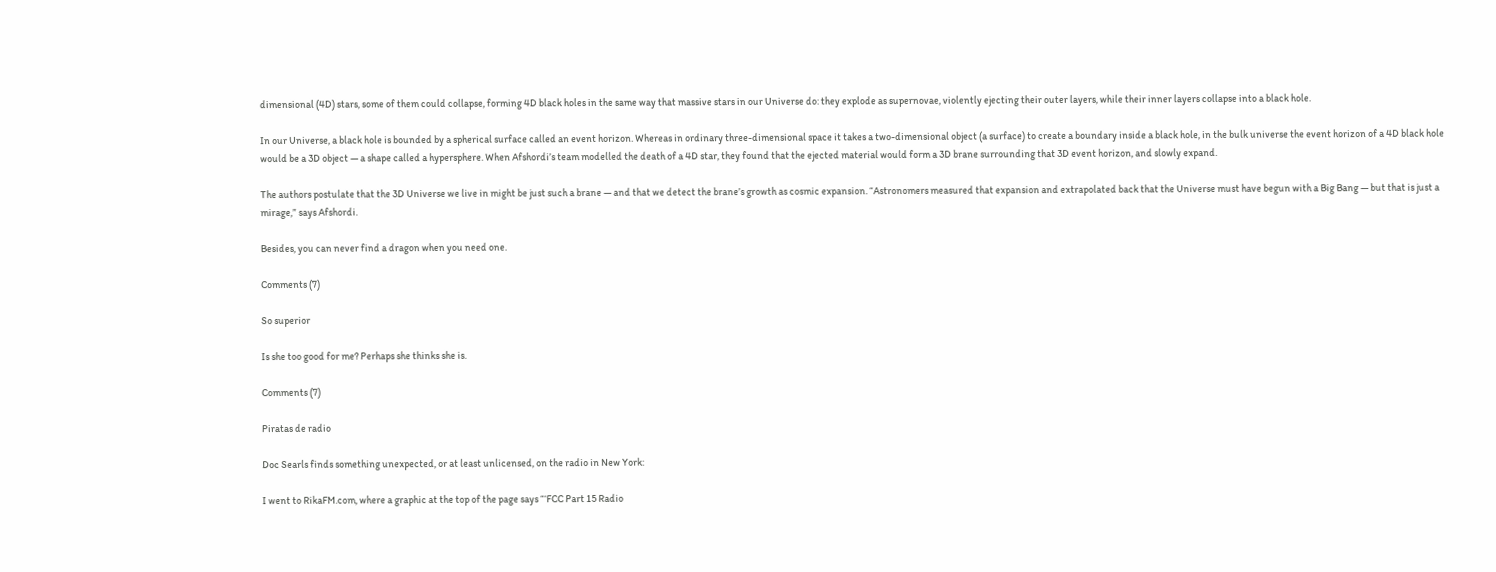dimensional (4D) stars, some of them could collapse, forming 4D black holes in the same way that massive stars in our Universe do: they explode as supernovae, violently ejecting their outer layers, while their inner layers collapse into a black hole.

In our Universe, a black hole is bounded by a spherical surface called an event horizon. Whereas in ordinary three-dimensional space it takes a two-dimensional object (a surface) to create a boundary inside a black hole, in the bulk universe the event horizon of a 4D black hole would be a 3D object — a shape called a hypersphere. When Afshordi’s team modelled the death of a 4D star, they found that the ejected material would form a 3D brane surrounding that 3D event horizon, and slowly expand.

The authors postulate that the 3D Universe we live in might be just such a brane — and that we detect the brane’s growth as cosmic expansion. “Astronomers measured that expansion and extrapolated back that the Universe must have begun with a Big Bang — but that is just a mirage,” says Afshordi.

Besides, you can never find a dragon when you need one.

Comments (7)

So superior

Is she too good for me? Perhaps she thinks she is.

Comments (7)

Piratas de radio

Doc Searls finds something unexpected, or at least unlicensed, on the radio in New York:

I went to RikaFM.com, where a graphic at the top of the page says “‘FCC Part 15 Radio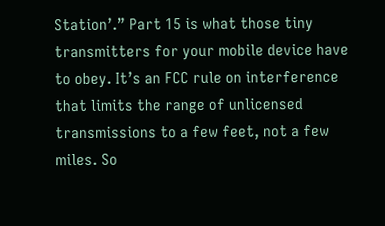Station’.” Part 15 is what those tiny transmitters for your mobile device have to obey. It’s an FCC rule on interference that limits the range of unlicensed transmissions to a few feet, not a few miles. So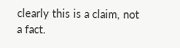clearly this is a claim, not a fact.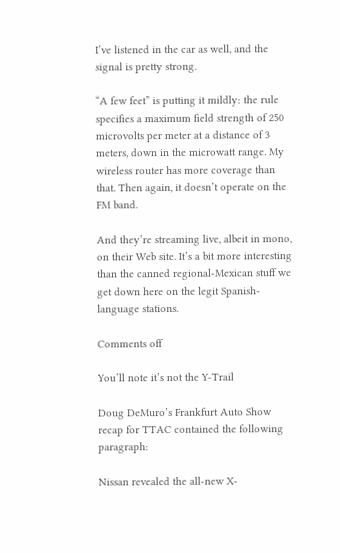I’ve listened in the car as well, and the signal is pretty strong.

“A few feet” is putting it mildly: the rule specifies a maximum field strength of 250 microvolts per meter at a distance of 3 meters, down in the microwatt range. My wireless router has more coverage than that. Then again, it doesn’t operate on the FM band.

And they’re streaming live, albeit in mono, on their Web site. It’s a bit more interesting than the canned regional-Mexican stuff we get down here on the legit Spanish-language stations.

Comments off

You’ll note it’s not the Y-Trail

Doug DeMuro’s Frankfurt Auto Show recap for TTAC contained the following paragraph:

Nissan revealed the all-new X-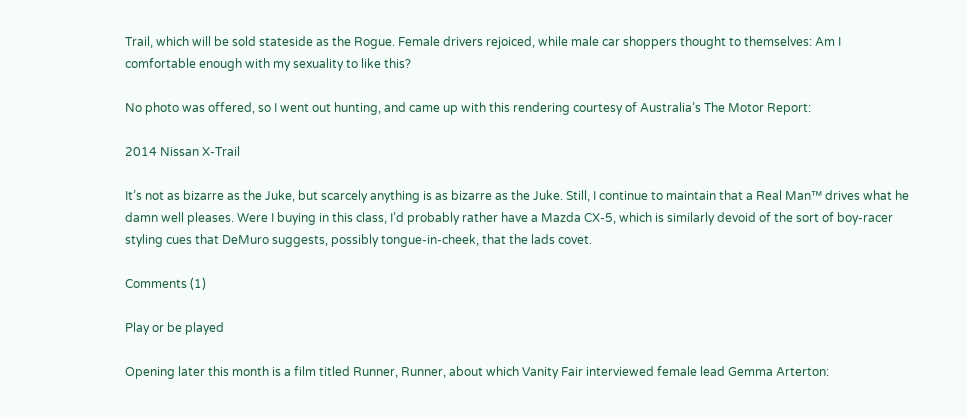Trail, which will be sold stateside as the Rogue. Female drivers rejoiced, while male car shoppers thought to themselves: Am I comfortable enough with my sexuality to like this?

No photo was offered, so I went out hunting, and came up with this rendering courtesy of Australia’s The Motor Report:

2014 Nissan X-Trail

It’s not as bizarre as the Juke, but scarcely anything is as bizarre as the Juke. Still, I continue to maintain that a Real Man™ drives what he damn well pleases. Were I buying in this class, I’d probably rather have a Mazda CX-5, which is similarly devoid of the sort of boy-racer styling cues that DeMuro suggests, possibly tongue-in-cheek, that the lads covet.

Comments (1)

Play or be played

Opening later this month is a film titled Runner, Runner, about which Vanity Fair interviewed female lead Gemma Arterton: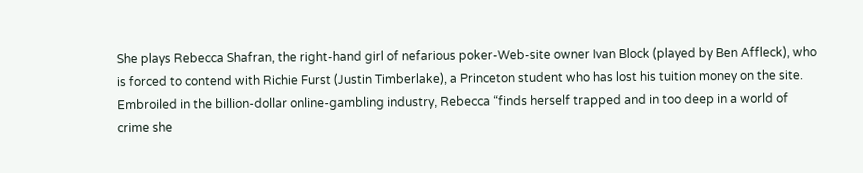She plays Rebecca Shafran, the right-hand girl of nefarious poker-Web-site owner Ivan Block (played by Ben Affleck), who is forced to contend with Richie Furst (Justin Timberlake), a Princeton student who has lost his tuition money on the site. Embroiled in the billion-dollar online-gambling industry, Rebecca “finds herself trapped and in too deep in a world of crime she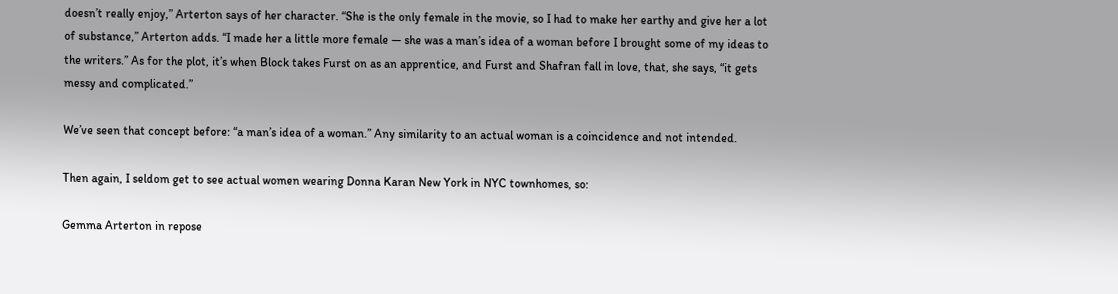doesn’t really enjoy,” Arterton says of her character. “She is the only female in the movie, so I had to make her earthy and give her a lot of substance,” Arterton adds. “I made her a little more female — she was a man’s idea of a woman before I brought some of my ideas to the writers.” As for the plot, it’s when Block takes Furst on as an apprentice, and Furst and Shafran fall in love, that, she says, “it gets messy and complicated.”

We’ve seen that concept before: “a man’s idea of a woman.” Any similarity to an actual woman is a coincidence and not intended.

Then again, I seldom get to see actual women wearing Donna Karan New York in NYC townhomes, so:

Gemma Arterton in repose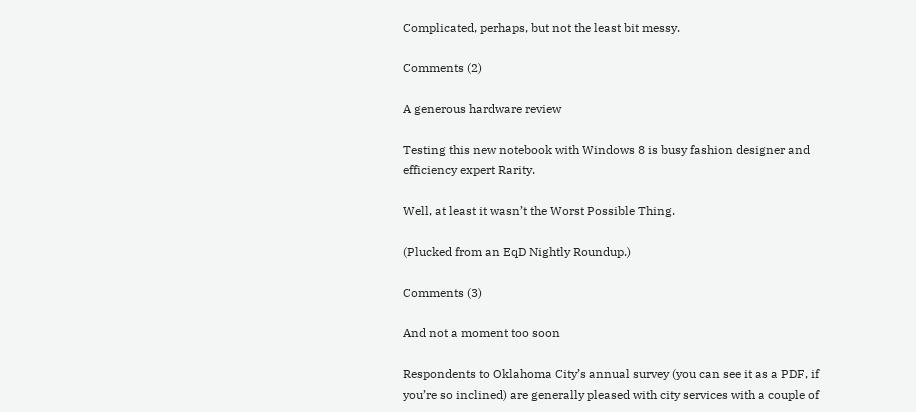Complicated, perhaps, but not the least bit messy.

Comments (2)

A generous hardware review

Testing this new notebook with Windows 8 is busy fashion designer and efficiency expert Rarity.

Well, at least it wasn’t the Worst Possible Thing.

(Plucked from an EqD Nightly Roundup.)

Comments (3)

And not a moment too soon

Respondents to Oklahoma City’s annual survey (you can see it as a PDF, if you’re so inclined) are generally pleased with city services with a couple of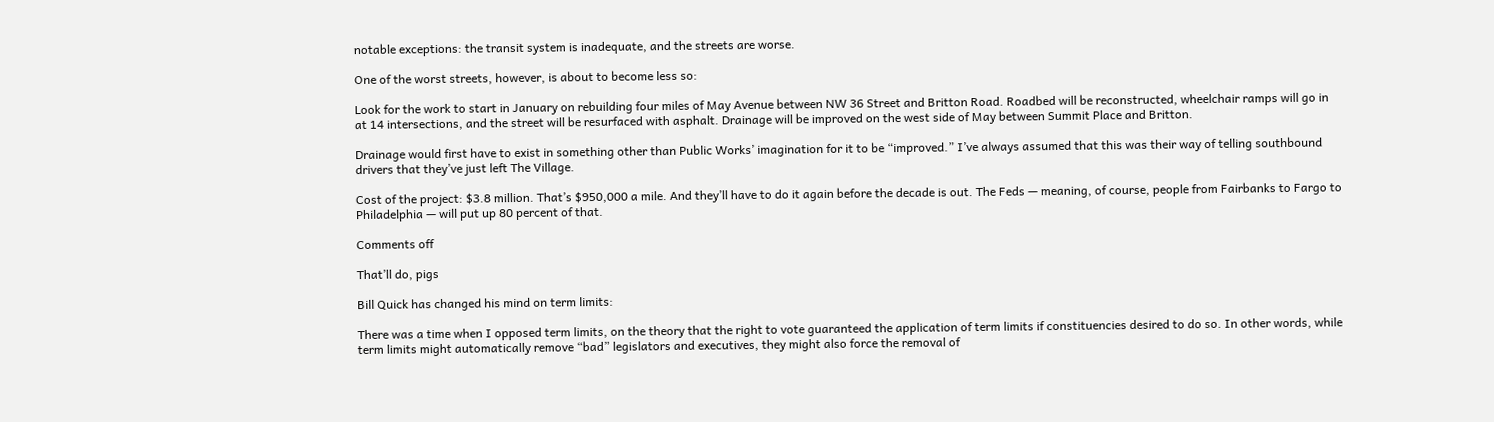notable exceptions: the transit system is inadequate, and the streets are worse.

One of the worst streets, however, is about to become less so:

Look for the work to start in January on rebuilding four miles of May Avenue between NW 36 Street and Britton Road. Roadbed will be reconstructed, wheelchair ramps will go in at 14 intersections, and the street will be resurfaced with asphalt. Drainage will be improved on the west side of May between Summit Place and Britton.

Drainage would first have to exist in something other than Public Works’ imagination for it to be “improved.” I’ve always assumed that this was their way of telling southbound drivers that they’ve just left The Village.

Cost of the project: $3.8 million. That’s $950,000 a mile. And they’ll have to do it again before the decade is out. The Feds — meaning, of course, people from Fairbanks to Fargo to Philadelphia — will put up 80 percent of that.

Comments off

That’ll do, pigs

Bill Quick has changed his mind on term limits:

There was a time when I opposed term limits, on the theory that the right to vote guaranteed the application of term limits if constituencies desired to do so. In other words, while term limits might automatically remove “bad” legislators and executives, they might also force the removal of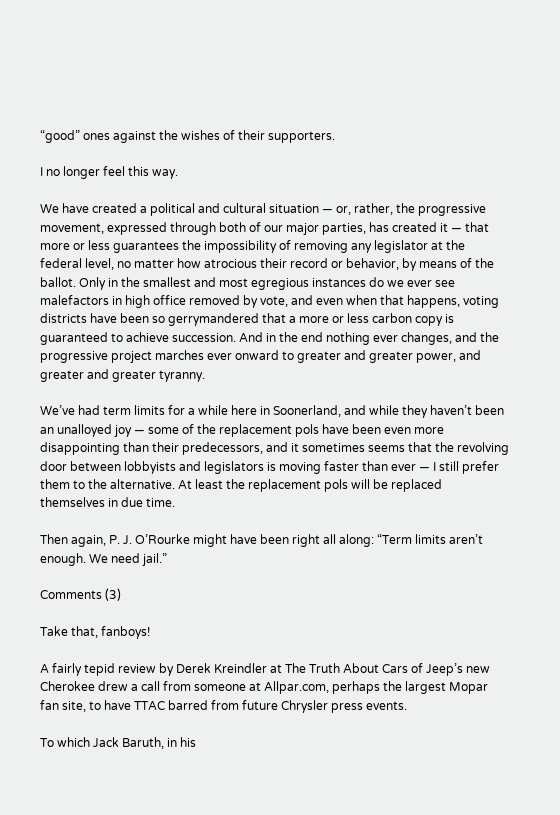“good” ones against the wishes of their supporters.

I no longer feel this way.

We have created a political and cultural situation — or, rather, the progressive movement, expressed through both of our major parties, has created it — that more or less guarantees the impossibility of removing any legislator at the federal level, no matter how atrocious their record or behavior, by means of the ballot. Only in the smallest and most egregious instances do we ever see malefactors in high office removed by vote, and even when that happens, voting districts have been so gerrymandered that a more or less carbon copy is guaranteed to achieve succession. And in the end nothing ever changes, and the progressive project marches ever onward to greater and greater power, and greater and greater tyranny.

We’ve had term limits for a while here in Soonerland, and while they haven’t been an unalloyed joy — some of the replacement pols have been even more disappointing than their predecessors, and it sometimes seems that the revolving door between lobbyists and legislators is moving faster than ever — I still prefer them to the alternative. At least the replacement pols will be replaced themselves in due time.

Then again, P. J. O’Rourke might have been right all along: “Term limits aren’t enough. We need jail.”

Comments (3)

Take that, fanboys!

A fairly tepid review by Derek Kreindler at The Truth About Cars of Jeep’s new Cherokee drew a call from someone at Allpar.com, perhaps the largest Mopar fan site, to have TTAC barred from future Chrysler press events.

To which Jack Baruth, in his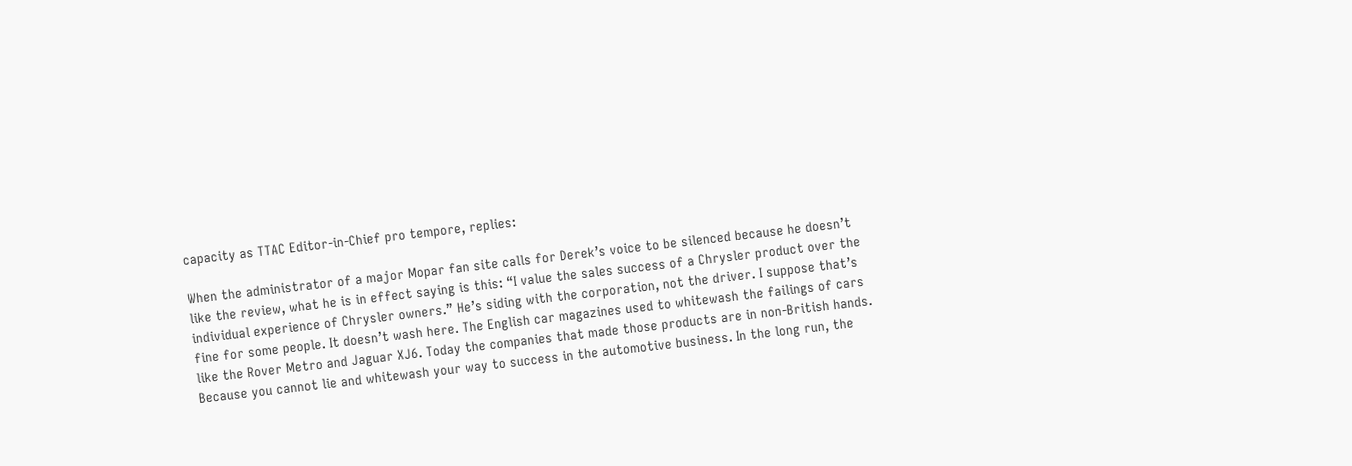capacity as TTAC Editor-in-Chief pro tempore, replies:

When the administrator of a major Mopar fan site calls for Derek’s voice to be silenced because he doesn’t like the review, what he is in effect saying is this: “I value the sales success of a Chrysler product over the individual experience of Chrysler owners.” He’s siding with the corporation, not the driver. I suppose that’s fine for some people. It doesn’t wash here. The English car magazines used to whitewash the failings of cars like the Rover Metro and Jaguar XJ6. Today the companies that made those products are in non-British hands. Because you cannot lie and whitewash your way to success in the automotive business. In the long run, the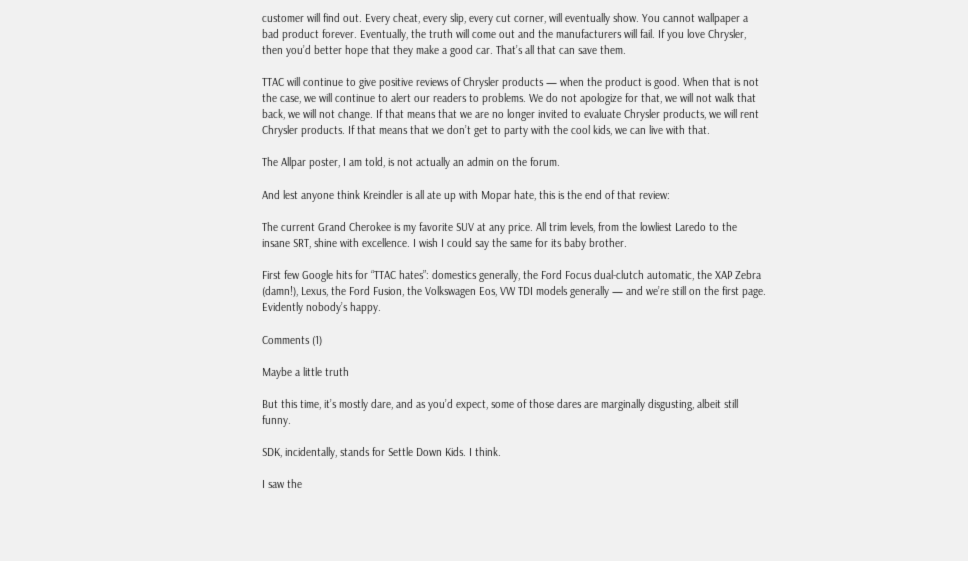customer will find out. Every cheat, every slip, every cut corner, will eventually show. You cannot wallpaper a bad product forever. Eventually, the truth will come out and the manufacturers will fail. If you love Chrysler, then you’d better hope that they make a good car. That’s all that can save them.

TTAC will continue to give positive reviews of Chrysler products — when the product is good. When that is not the case, we will continue to alert our readers to problems. We do not apologize for that, we will not walk that back, we will not change. If that means that we are no longer invited to evaluate Chrysler products, we will rent Chrysler products. If that means that we don’t get to party with the cool kids, we can live with that.

The Allpar poster, I am told, is not actually an admin on the forum.

And lest anyone think Kreindler is all ate up with Mopar hate, this is the end of that review:

The current Grand Cherokee is my favorite SUV at any price. All trim levels, from the lowliest Laredo to the insane SRT, shine with excellence. I wish I could say the same for its baby brother.

First few Google hits for “TTAC hates”: domestics generally, the Ford Focus dual-clutch automatic, the XAP Zebra (damn!), Lexus, the Ford Fusion, the Volkswagen Eos, VW TDI models generally — and we’re still on the first page. Evidently nobody’s happy.

Comments (1)

Maybe a little truth

But this time, it’s mostly dare, and as you’d expect, some of those dares are marginally disgusting, albeit still funny.

SDK, incidentally, stands for Settle Down Kids. I think.

I saw the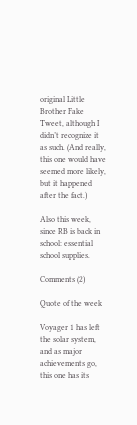original Little Brother Fake Tweet, although I didn’t recognize it as such. (And really, this one would have seemed more likely, but it happened after the fact.)

Also this week, since RB is back in school: essential school supplies.

Comments (2)

Quote of the week

Voyager 1 has left the solar system, and as major achievements go, this one has its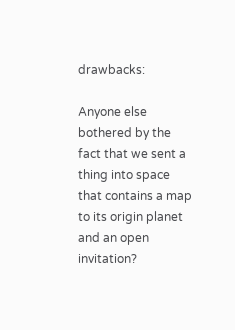drawbacks:

Anyone else bothered by the fact that we sent a thing into space that contains a map to its origin planet and an open invitation?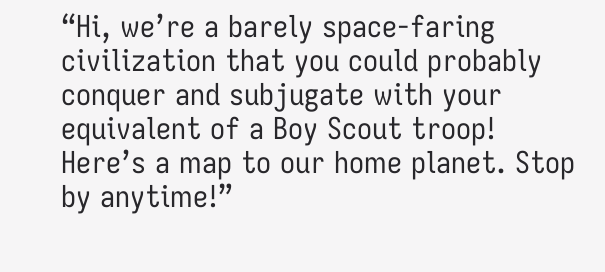“Hi, we’re a barely space-faring civilization that you could probably conquer and subjugate with your equivalent of a Boy Scout troop! Here’s a map to our home planet. Stop by anytime!”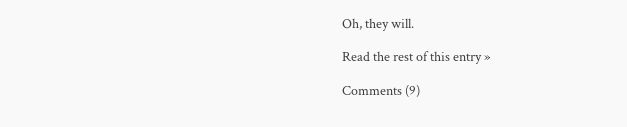Oh, they will.

Read the rest of this entry »

Comments (9)